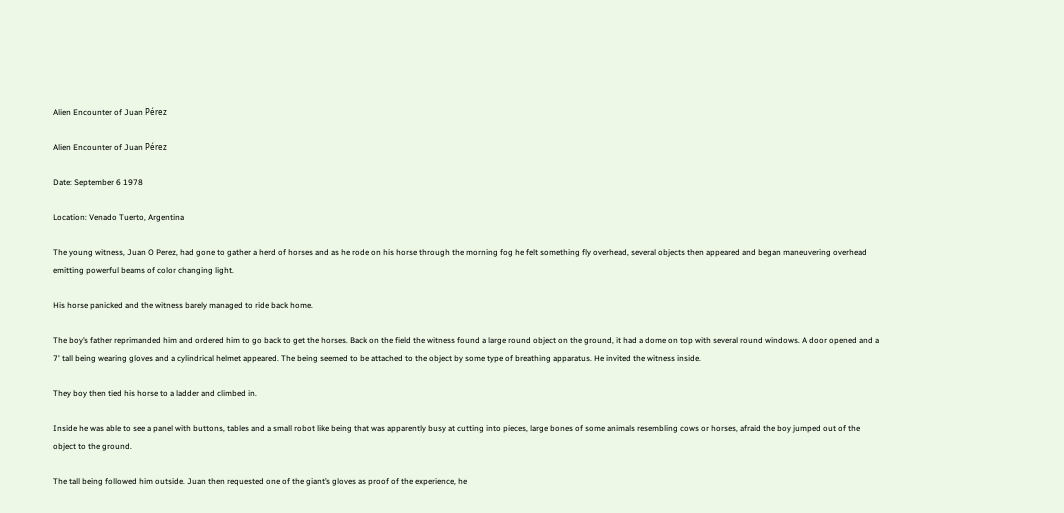Alien Encounter of Juan Pérez

Alien Encounter of Juan Pérez

Date: September 6 1978

Location: Venado Tuerto, Argentina

The young witness, Juan O Perez, had gone to gather a herd of horses and as he rode on his horse through the morning fog he felt something fly overhead, several objects then appeared and began maneuvering overhead emitting powerful beams of color changing light.

His horse panicked and the witness barely managed to ride back home.

The boy’s father reprimanded him and ordered him to go back to get the horses. Back on the field the witness found a large round object on the ground, it had a dome on top with several round windows. A door opened and a 7' tall being wearing gloves and a cylindrical helmet appeared. The being seemed to be attached to the object by some type of breathing apparatus. He invited the witness inside.

They boy then tied his horse to a ladder and climbed in.

Inside he was able to see a panel with buttons, tables and a small robot like being that was apparently busy at cutting into pieces, large bones of some animals resembling cows or horses, afraid the boy jumped out of the object to the ground.

The tall being followed him outside. Juan then requested one of the giant’s gloves as proof of the experience, he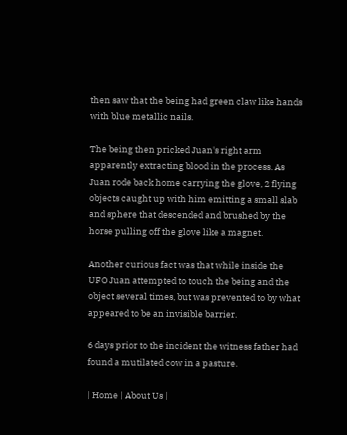then saw that the being had green claw like hands with blue metallic nails.

The being then pricked Juan's right arm apparently extracting blood in the process. As Juan rode back home carrying the glove, 2 flying objects caught up with him emitting a small slab and sphere that descended and brushed by the horse pulling off the glove like a magnet.

Another curious fact was that while inside the UFO Juan attempted to touch the being and the object several times, but was prevented to by what appeared to be an invisible barrier.

6 days prior to the incident the witness father had found a mutilated cow in a pasture.

| Home | About Us |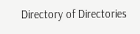Directory of Directories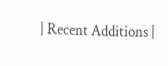| Recent Additions |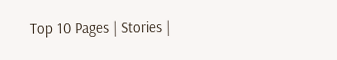Top 10 Pages | Stories |